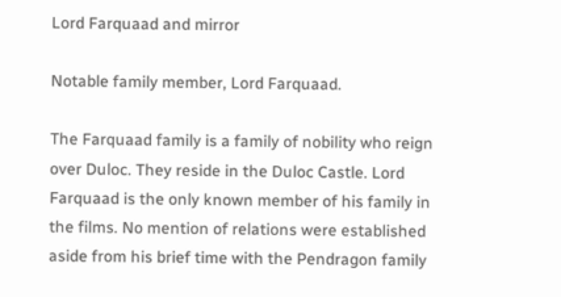Lord Farquaad and mirror

Notable family member, Lord Farquaad.

The Farquaad family is a family of nobility who reign over Duloc. They reside in the Duloc Castle. Lord Farquaad is the only known member of his family in the films. No mention of relations were established aside from his brief time with the Pendragon family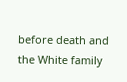before death and the White family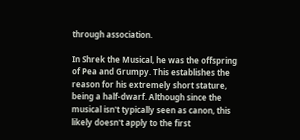through association.

In Shrek the Musical, he was the offspring of Pea and Grumpy. This establishes the reason for his extremely short stature, being a half-dwarf. Although since the musical isn't typically seen as canon, this likely doesn't apply to the first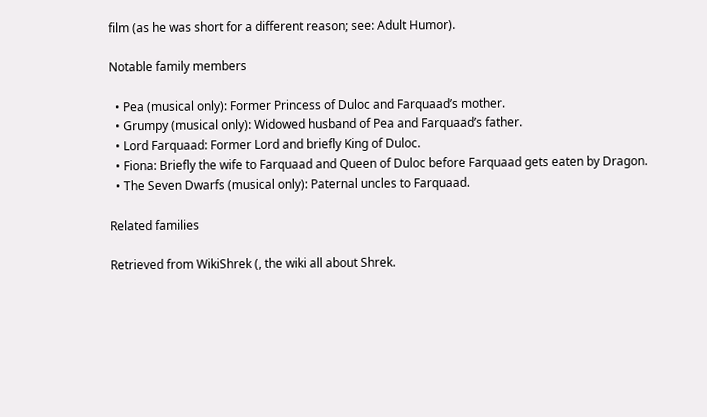film (as he was short for a different reason; see: Adult Humor).

Notable family members

  • Pea (musical only): Former Princess of Duloc and Farquaad’s mother.
  • Grumpy (musical only): Widowed husband of Pea and Farquaad’s father.
  • Lord Farquaad: Former Lord and briefly King of Duloc.
  • Fiona: Briefly the wife to Farquaad and Queen of Duloc before Farquaad gets eaten by Dragon.
  • The Seven Dwarfs (musical only): Paternal uncles to Farquaad.

Related families

Retrieved from WikiShrek (, the wiki all about Shrek.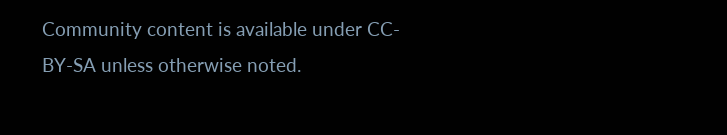Community content is available under CC-BY-SA unless otherwise noted.